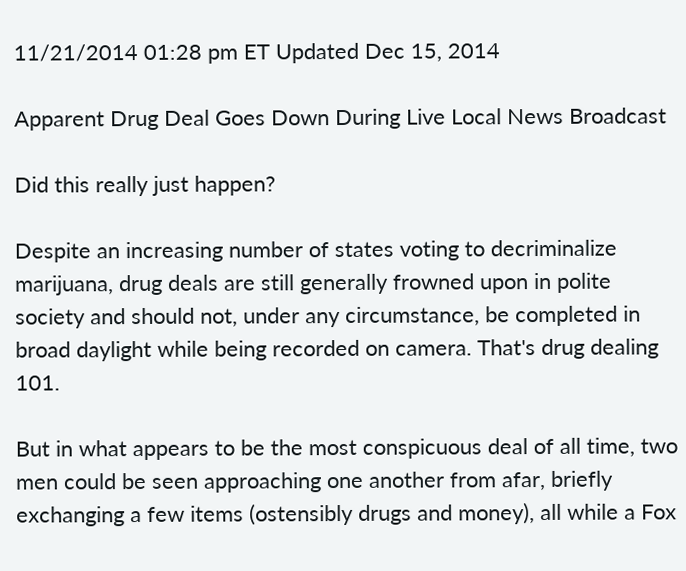11/21/2014 01:28 pm ET Updated Dec 15, 2014

Apparent Drug Deal Goes Down During Live Local News Broadcast

Did this really just happen?

Despite an increasing number of states voting to decriminalize marijuana, drug deals are still generally frowned upon in polite society and should not, under any circumstance, be completed in broad daylight while being recorded on camera. That's drug dealing 101.

But in what appears to be the most conspicuous deal of all time, two men could be seen approaching one another from afar, briefly exchanging a few items (ostensibly drugs and money), all while a Fox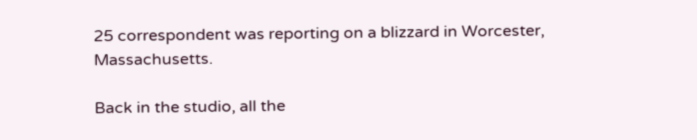25 correspondent was reporting on a blizzard in Worcester, Massachusetts.

Back in the studio, all the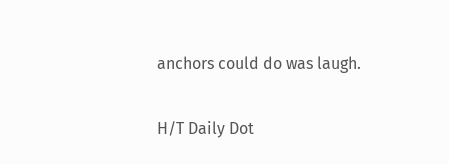anchors could do was laugh.

H/T Daily Dot